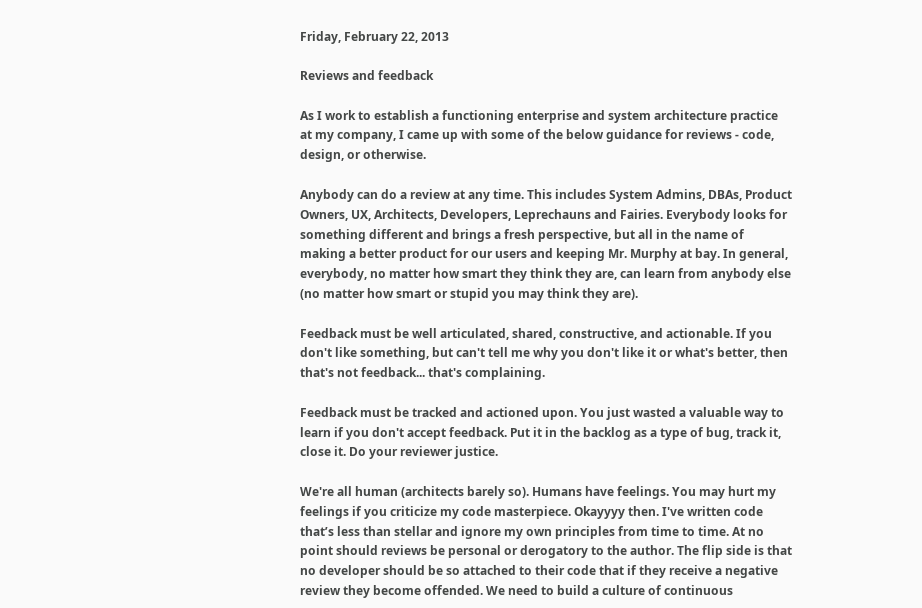Friday, February 22, 2013

Reviews and feedback

As I work to establish a functioning enterprise and system architecture practice at my company, I came up with some of the below guidance for reviews - code, design, or otherwise.

Anybody can do a review at any time. This includes System Admins, DBAs, Product Owners, UX, Architects, Developers, Leprechauns and Fairies. Everybody looks for something different and brings a fresh perspective, but all in the name of making a better product for our users and keeping Mr. Murphy at bay. In general, everybody, no matter how smart they think they are, can learn from anybody else (no matter how smart or stupid you may think they are).

Feedback must be well articulated, shared, constructive, and actionable. If you don't like something, but can't tell me why you don't like it or what's better, then that's not feedback... that's complaining.

Feedback must be tracked and actioned upon. You just wasted a valuable way to learn if you don't accept feedback. Put it in the backlog as a type of bug, track it, close it. Do your reviewer justice.

We're all human (architects barely so). Humans have feelings. You may hurt my feelings if you criticize my code masterpiece. Okayyyy then. I've written code that’s less than stellar and ignore my own principles from time to time. At no point should reviews be personal or derogatory to the author. The flip side is that no developer should be so attached to their code that if they receive a negative review they become offended. We need to build a culture of continuous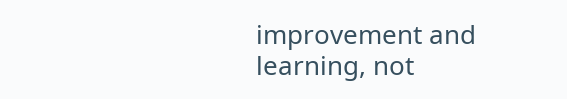improvement and learning, not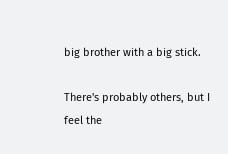big brother with a big stick.

There's probably others, but I feel the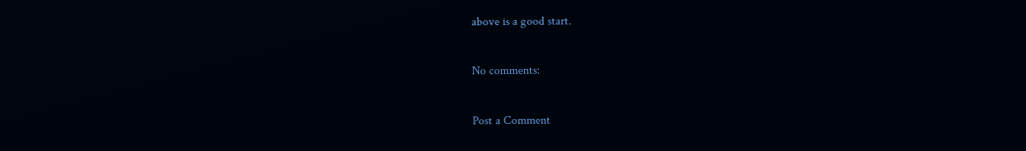above is a good start.

No comments:

Post a Comment